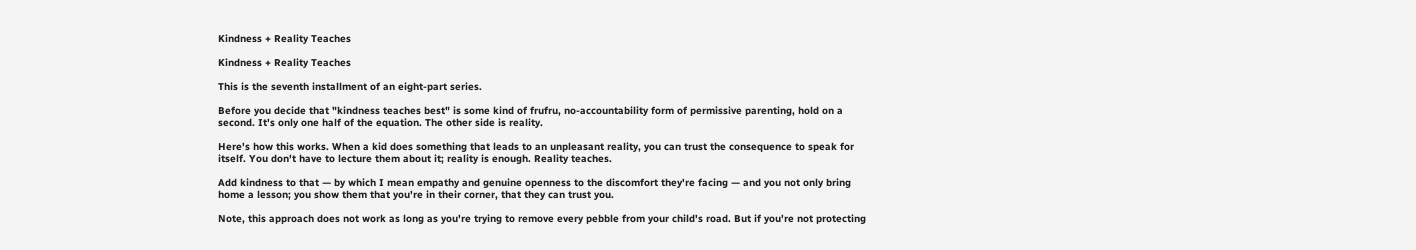Kindness + Reality Teaches

Kindness + Reality Teaches

This is the seventh installment of an eight-part series.

Before you decide that "kindness teaches best" is some kind of frufru, no-accountability form of permissive parenting, hold on a second. It's only one half of the equation. The other side is reality.

Here's how this works. When a kid does something that leads to an unpleasant reality, you can trust the consequence to speak for itself. You don't have to lecture them about it; reality is enough. Reality teaches.

Add kindness to that — by which I mean empathy and genuine openness to the discomfort they're facing — and you not only bring home a lesson; you show them that you're in their corner, that they can trust you.

Note, this approach does not work as long as you're trying to remove every pebble from your child's road. But if you're not protecting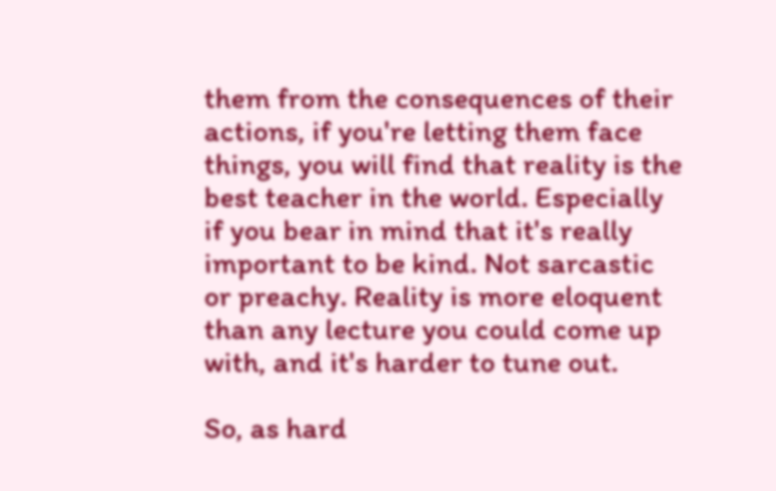them from the consequences of their actions, if you're letting them face things, you will find that reality is the best teacher in the world. Especially if you bear in mind that it's really important to be kind. Not sarcastic or preachy. Reality is more eloquent than any lecture you could come up with, and it's harder to tune out.

So, as hard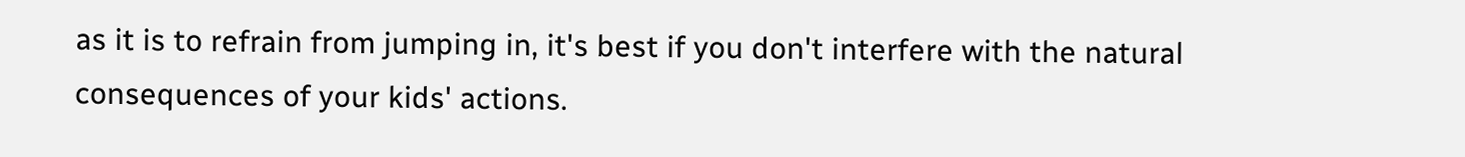as it is to refrain from jumping in, it's best if you don't interfere with the natural consequences of your kids' actions.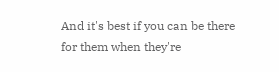And it's best if you can be there for them when they're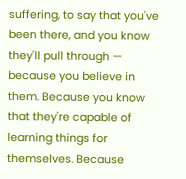suffering, to say that you've been there, and you know they'll pull through — because you believe in them. Because you know that they're capable of learning things for themselves. Because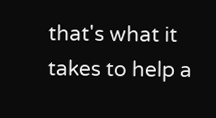that's what it takes to help a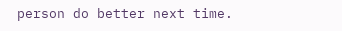person do better next time.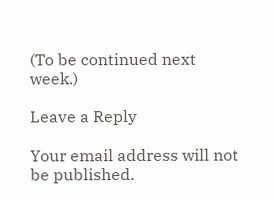(To be continued next week.)

Leave a Reply

Your email address will not be published.